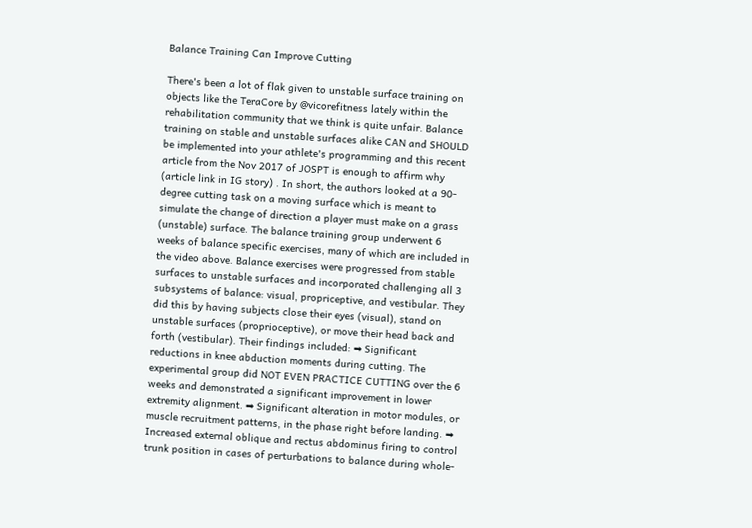Balance Training Can Improve Cutting

There's been a lot of flak given to unstable surface training on objects like the TeraCore by @vicorefitness lately within the rehabilitation community that we think is quite unfair. Balance training on stable and unstable surfaces alike CAN and SHOULD be implemented into your athlete's programming and this recent article from the Nov 2017 of JOSPT is enough to affirm why (article link in IG story) . In short, the authors looked at a 90-degree cutting task on a moving surface which is meant to simulate the change of direction a player must make on a grass (unstable) surface. The balance training group underwent 6 weeks of balance specific exercises, many of which are included in the video above. Balance exercises were progressed from stable surfaces to unstable surfaces and incorporated challenging all 3 subsystems of balance: visual, propriceptive, and vestibular. They did this by having subjects close their eyes (visual), stand on unstable surfaces (proprioceptive), or move their head back and forth (vestibular). Their findings included: ➡ Significant reductions in knee abduction moments during cutting. The experimental group did NOT EVEN PRACTICE CUTTING over the 6 weeks and demonstrated a significant improvement in lower extremity alignment. ➡ Significant alteration in motor modules, or muscle recruitment patterns, in the phase right before landing. ➡ Increased external oblique and rectus abdominus firing to control trunk position in cases of perturbations to balance during whole-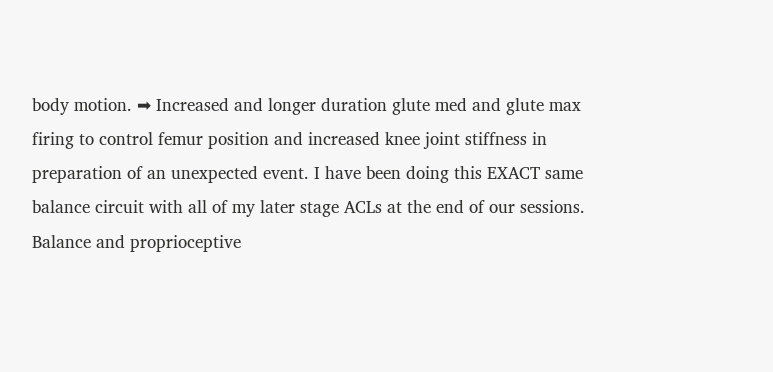body motion. ➡ Increased and longer duration glute med and glute max firing to control femur position and increased knee joint stiffness in preparation of an unexpected event. I have been doing this EXACT same balance circuit with all of my later stage ACLs at the end of our sessions. Balance and proprioceptive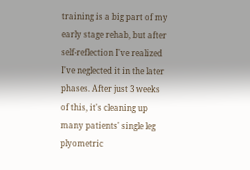training is a big part of my early stage rehab, but after self-reflection I've realized I've neglected it in the later phases. After just 3 weeks of this, it's cleaning up many patients' single leg plyometric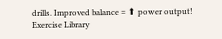drills. Improved balance = ⬆ power output!
Exercise Library